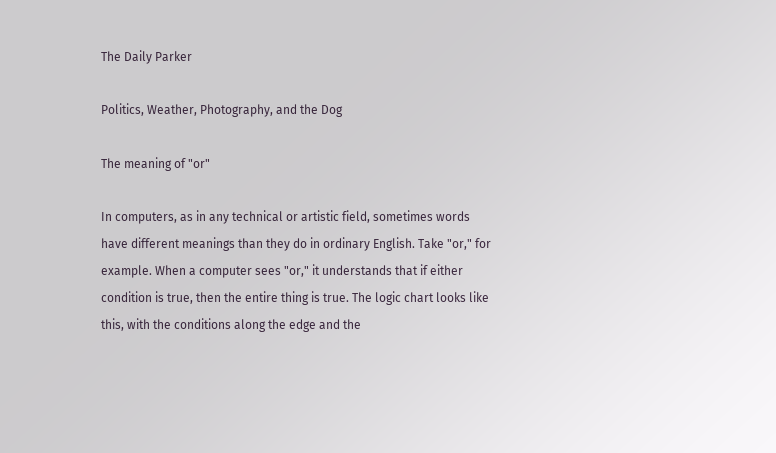The Daily Parker

Politics, Weather, Photography, and the Dog

The meaning of "or"

In computers, as in any technical or artistic field, sometimes words have different meanings than they do in ordinary English. Take "or," for example. When a computer sees "or," it understands that if either condition is true, then the entire thing is true. The logic chart looks like this, with the conditions along the edge and the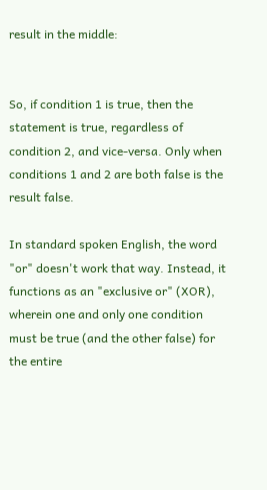result in the middle:


So, if condition 1 is true, then the statement is true, regardless of condition 2, and vice-versa. Only when conditions 1 and 2 are both false is the result false.

In standard spoken English, the word "or" doesn't work that way. Instead, it functions as an "exclusive or" (XOR), wherein one and only one condition must be true (and the other false) for the entire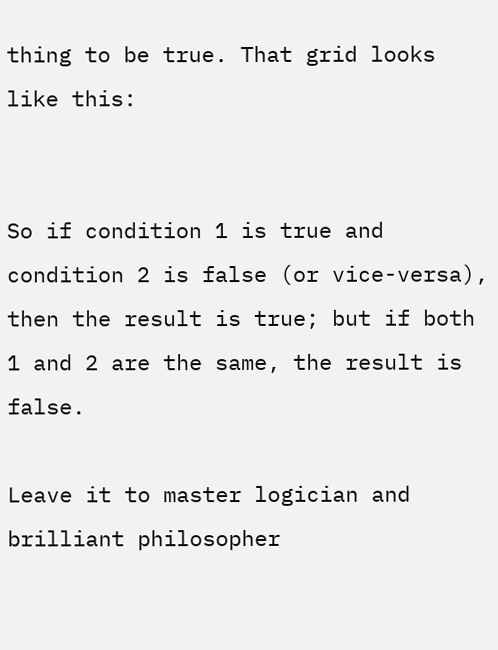thing to be true. That grid looks like this:


So if condition 1 is true and condition 2 is false (or vice-versa), then the result is true; but if both 1 and 2 are the same, the result is false.

Leave it to master logician and brilliant philosopher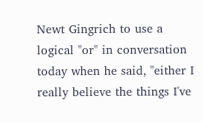Newt Gingrich to use a logical "or" in conversation today when he said, "either I really believe the things I've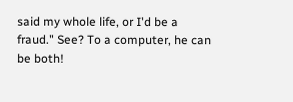said my whole life, or I'd be a fraud." See? To a computer, he can be both!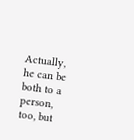Actually, he can be both to a person, too, but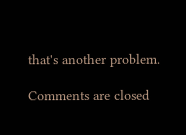that's another problem.

Comments are closed